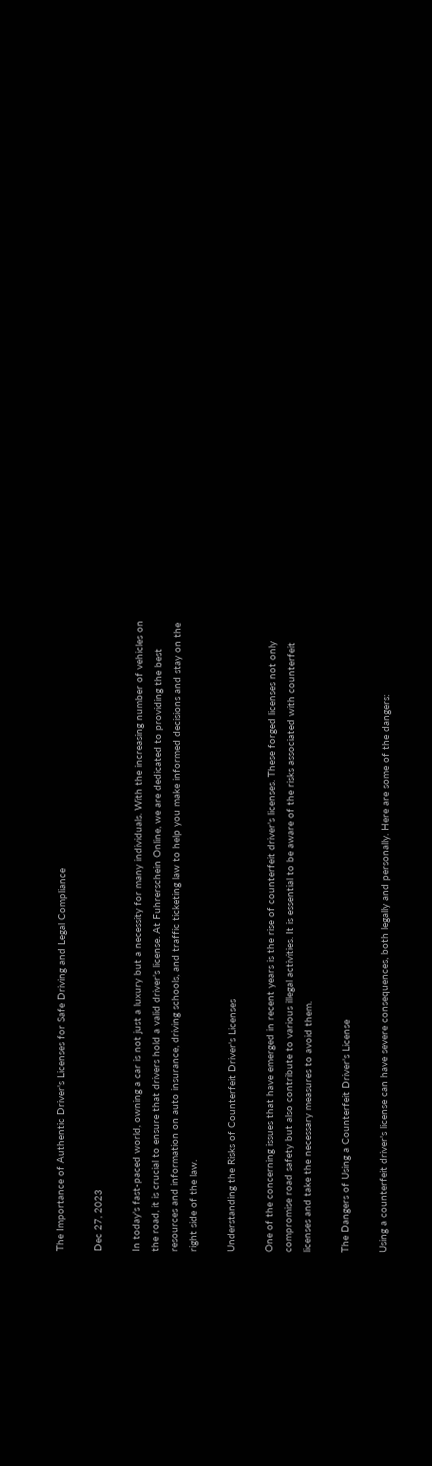The Importance of Authentic Driver's Licenses for Safe Driving and Legal Compliance

Dec 27, 2023

In today's fast-paced world, owning a car is not just a luxury but a necessity for many individuals. With the increasing number of vehicles on the road, it is crucial to ensure that drivers hold a valid driver's license. At Fuhrerschein Online, we are dedicated to providing the best resources and information on auto insurance, driving schools, and traffic ticketing law to help you make informed decisions and stay on the right side of the law.

Understanding the Risks of Counterfeit Driver's Licenses

One of the concerning issues that have emerged in recent years is the rise of counterfeit driver's licenses. These forged licenses not only compromise road safety but also contribute to various illegal activities. It is essential to be aware of the risks associated with counterfeit licenses and take the necessary measures to avoid them.

The Dangers of Using a Counterfeit Driver's License

Using a counterfeit driver's license can have severe consequences, both legally and personally. Here are some of the dangers: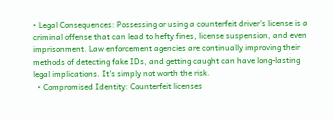• Legal Consequences: Possessing or using a counterfeit driver's license is a criminal offense that can lead to hefty fines, license suspension, and even imprisonment. Law enforcement agencies are continually improving their methods of detecting fake IDs, and getting caught can have long-lasting legal implications. It's simply not worth the risk.
  • Compromised Identity: Counterfeit licenses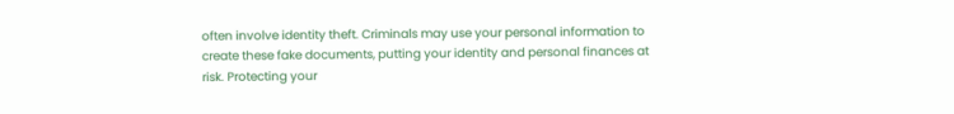often involve identity theft. Criminals may use your personal information to create these fake documents, putting your identity and personal finances at risk. Protecting your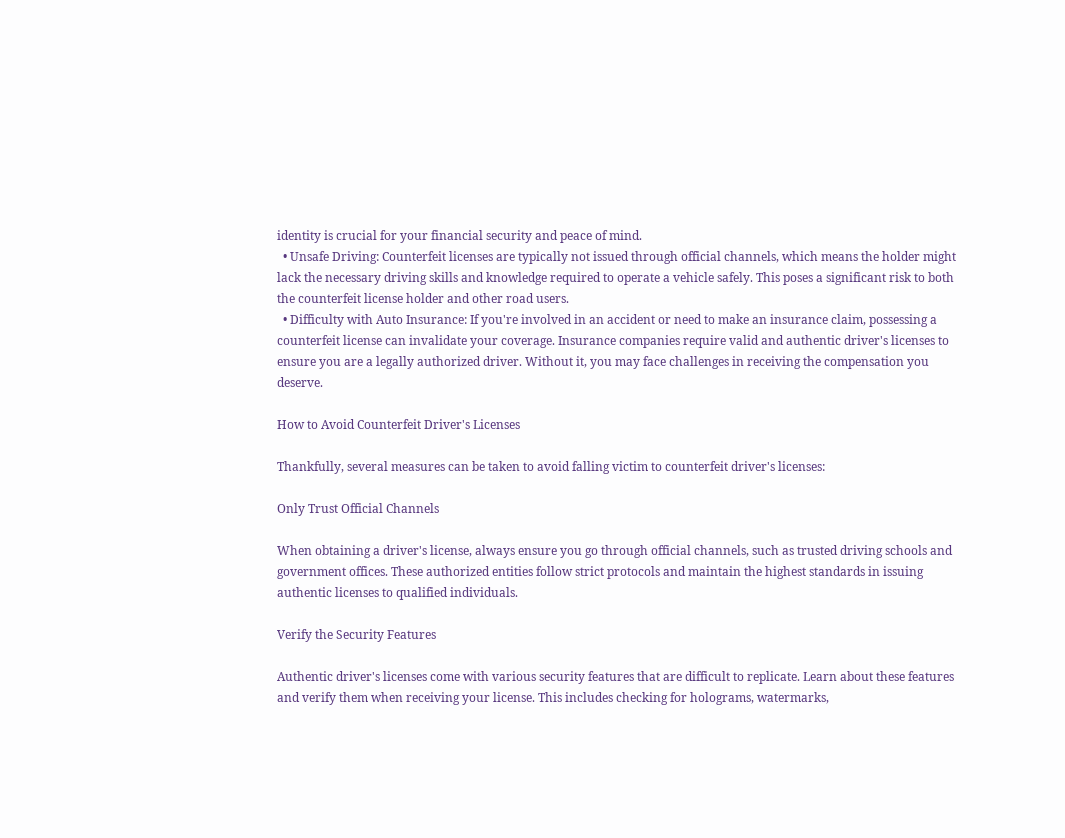identity is crucial for your financial security and peace of mind.
  • Unsafe Driving: Counterfeit licenses are typically not issued through official channels, which means the holder might lack the necessary driving skills and knowledge required to operate a vehicle safely. This poses a significant risk to both the counterfeit license holder and other road users.
  • Difficulty with Auto Insurance: If you're involved in an accident or need to make an insurance claim, possessing a counterfeit license can invalidate your coverage. Insurance companies require valid and authentic driver's licenses to ensure you are a legally authorized driver. Without it, you may face challenges in receiving the compensation you deserve.

How to Avoid Counterfeit Driver's Licenses

Thankfully, several measures can be taken to avoid falling victim to counterfeit driver's licenses:

Only Trust Official Channels

When obtaining a driver's license, always ensure you go through official channels, such as trusted driving schools and government offices. These authorized entities follow strict protocols and maintain the highest standards in issuing authentic licenses to qualified individuals.

Verify the Security Features

Authentic driver's licenses come with various security features that are difficult to replicate. Learn about these features and verify them when receiving your license. This includes checking for holograms, watermarks,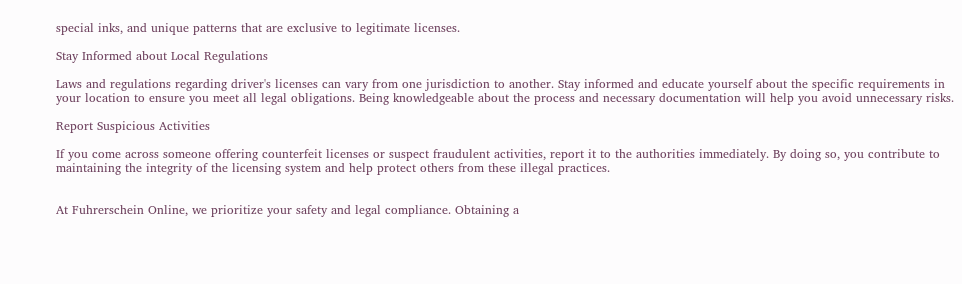special inks, and unique patterns that are exclusive to legitimate licenses.

Stay Informed about Local Regulations

Laws and regulations regarding driver's licenses can vary from one jurisdiction to another. Stay informed and educate yourself about the specific requirements in your location to ensure you meet all legal obligations. Being knowledgeable about the process and necessary documentation will help you avoid unnecessary risks.

Report Suspicious Activities

If you come across someone offering counterfeit licenses or suspect fraudulent activities, report it to the authorities immediately. By doing so, you contribute to maintaining the integrity of the licensing system and help protect others from these illegal practices.


At Fuhrerschein Online, we prioritize your safety and legal compliance. Obtaining a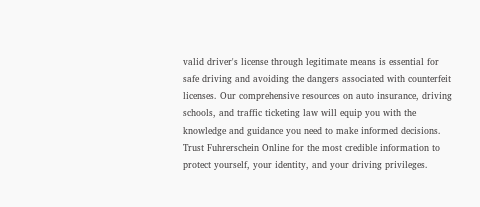valid driver's license through legitimate means is essential for safe driving and avoiding the dangers associated with counterfeit licenses. Our comprehensive resources on auto insurance, driving schools, and traffic ticketing law will equip you with the knowledge and guidance you need to make informed decisions. Trust Fuhrerschein Online for the most credible information to protect yourself, your identity, and your driving privileges.